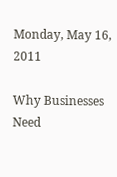Monday, May 16, 2011

Why Businesses Need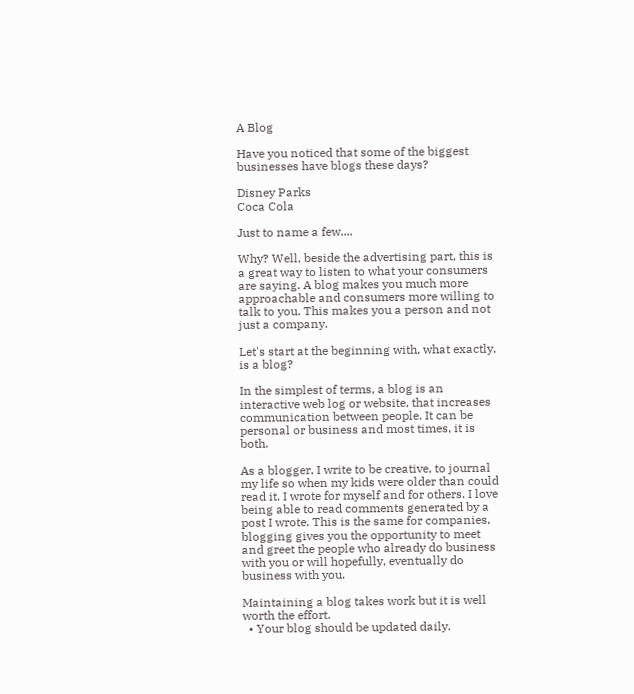A Blog

Have you noticed that some of the biggest businesses have blogs these days?

Disney Parks
Coca Cola

Just to name a few....

Why? Well, beside the advertising part, this is a great way to listen to what your consumers are saying. A blog makes you much more approachable and consumers more willing to talk to you. This makes you a person and not just a company.

Let's start at the beginning with, what exactly, is a blog?

In the simplest of terms, a blog is an interactive web log or website, that increases communication between people. It can be personal or business and most times, it is both.

As a blogger, I write to be creative, to journal my life so when my kids were older than could read it. I wrote for myself and for others. I love being able to read comments generated by a post I wrote. This is the same for companies, blogging gives you the opportunity to meet and greet the people who already do business with you or will hopefully, eventually do business with you.

Maintaining a blog takes work but it is well worth the effort.
  • Your blog should be updated daily.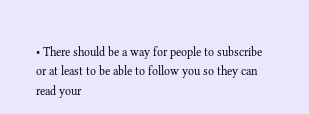• There should be a way for people to subscribe or at least to be able to follow you so they can read your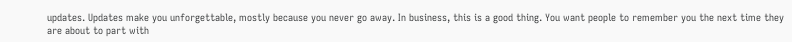updates. Updates make you unforgettable, mostly because you never go away. In business, this is a good thing. You want people to remember you the next time they are about to part with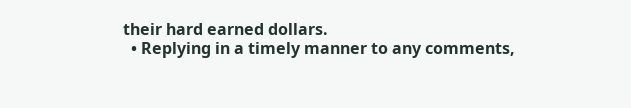their hard earned dollars.
  • Replying in a timely manner to any comments,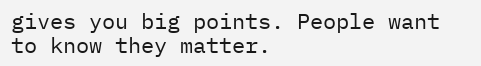gives you big points. People want to know they matter.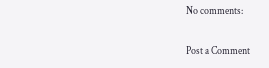No comments:

Post a Comment